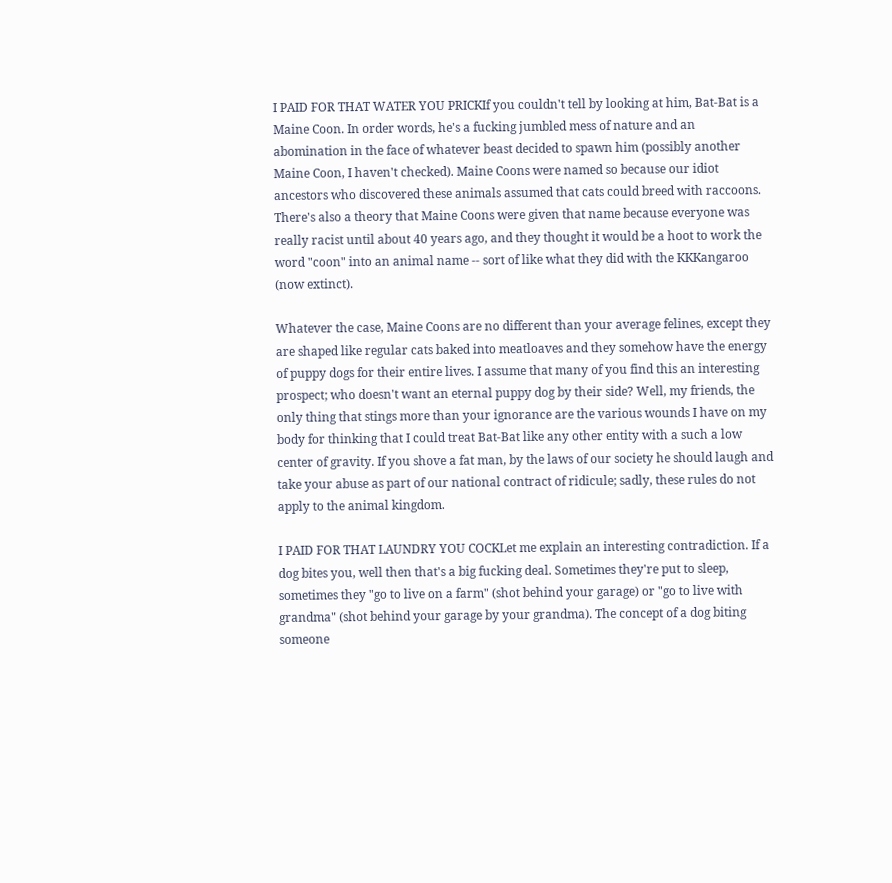I PAID FOR THAT WATER YOU PRICKIf you couldn't tell by looking at him, Bat-Bat is a Maine Coon. In order words, he's a fucking jumbled mess of nature and an abomination in the face of whatever beast decided to spawn him (possibly another Maine Coon, I haven't checked). Maine Coons were named so because our idiot ancestors who discovered these animals assumed that cats could breed with raccoons. There's also a theory that Maine Coons were given that name because everyone was really racist until about 40 years ago, and they thought it would be a hoot to work the word "coon" into an animal name -- sort of like what they did with the KKKangaroo (now extinct).

Whatever the case, Maine Coons are no different than your average felines, except they are shaped like regular cats baked into meatloaves and they somehow have the energy of puppy dogs for their entire lives. I assume that many of you find this an interesting prospect; who doesn't want an eternal puppy dog by their side? Well, my friends, the only thing that stings more than your ignorance are the various wounds I have on my body for thinking that I could treat Bat-Bat like any other entity with a such a low center of gravity. If you shove a fat man, by the laws of our society he should laugh and take your abuse as part of our national contract of ridicule; sadly, these rules do not apply to the animal kingdom.

I PAID FOR THAT LAUNDRY YOU COCKLet me explain an interesting contradiction. If a dog bites you, well then that's a big fucking deal. Sometimes they're put to sleep, sometimes they "go to live on a farm" (shot behind your garage) or "go to live with grandma" (shot behind your garage by your grandma). The concept of a dog biting someone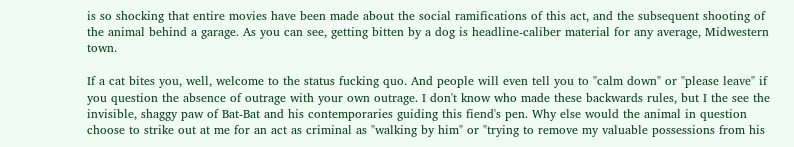is so shocking that entire movies have been made about the social ramifications of this act, and the subsequent shooting of the animal behind a garage. As you can see, getting bitten by a dog is headline-caliber material for any average, Midwestern town.

If a cat bites you, well, welcome to the status fucking quo. And people will even tell you to "calm down" or "please leave" if you question the absence of outrage with your own outrage. I don't know who made these backwards rules, but I the see the invisible, shaggy paw of Bat-Bat and his contemporaries guiding this fiend's pen. Why else would the animal in question choose to strike out at me for an act as criminal as "walking by him" or "trying to remove my valuable possessions from his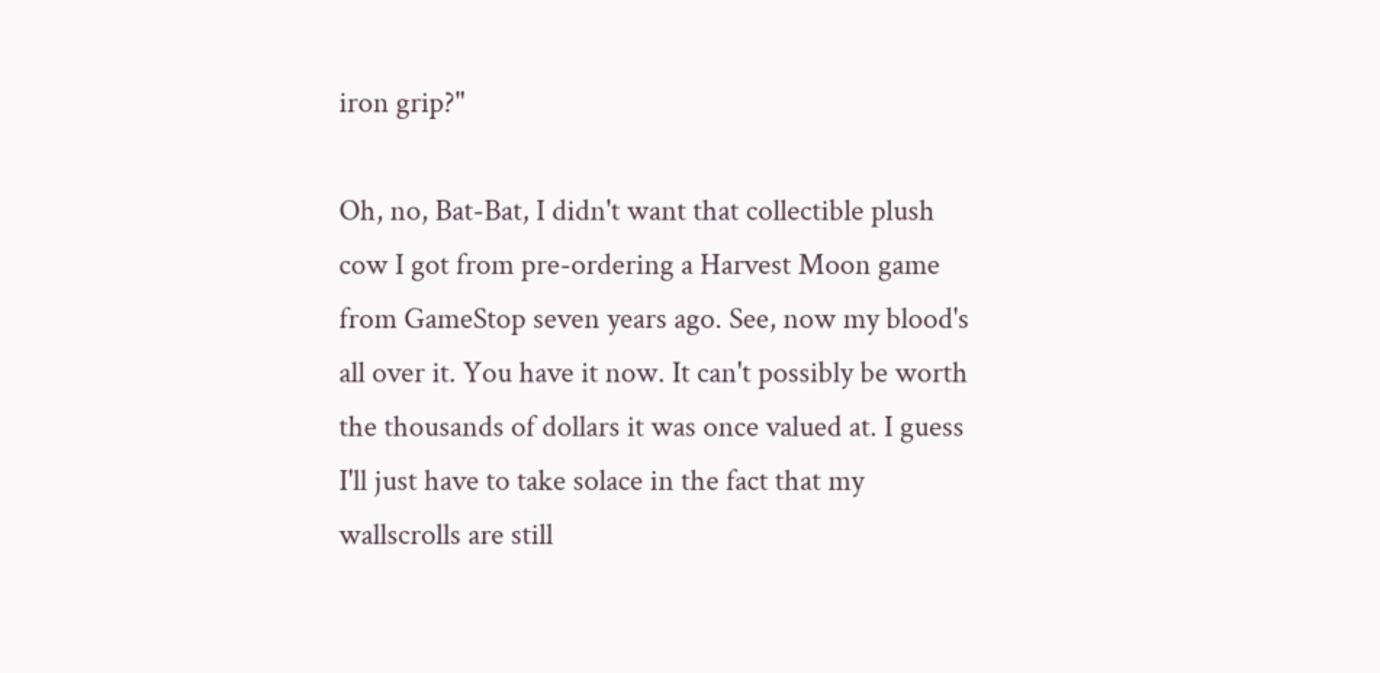iron grip?"

Oh, no, Bat-Bat, I didn't want that collectible plush cow I got from pre-ordering a Harvest Moon game from GameStop seven years ago. See, now my blood's all over it. You have it now. It can't possibly be worth the thousands of dollars it was once valued at. I guess I'll just have to take solace in the fact that my wallscrolls are still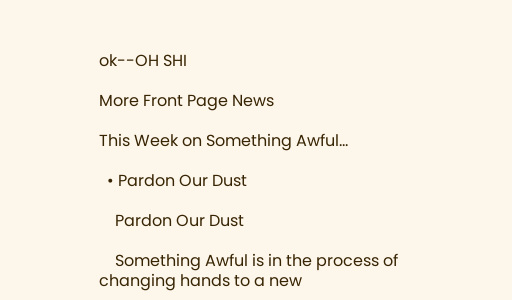ok--OH SHI

More Front Page News

This Week on Something Awful...

  • Pardon Our Dust

    Pardon Our Dust

    Something Awful is in the process of changing hands to a new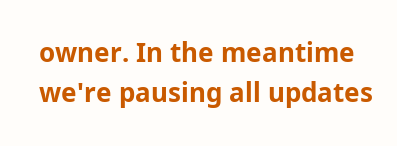owner. In the meantime we're pausing all updates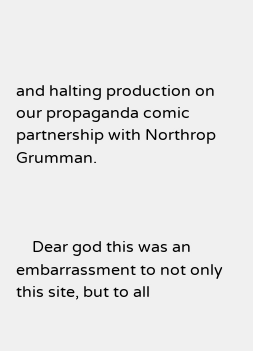and halting production on our propaganda comic partnership with Northrop Grumman.



    Dear god this was an embarrassment to not only this site, but to all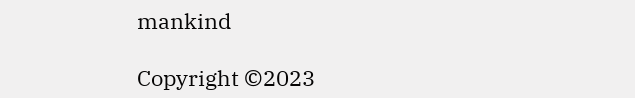mankind

Copyright ©2023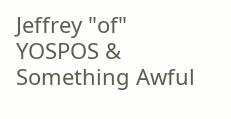Jeffrey "of" YOSPOS & Something Awful